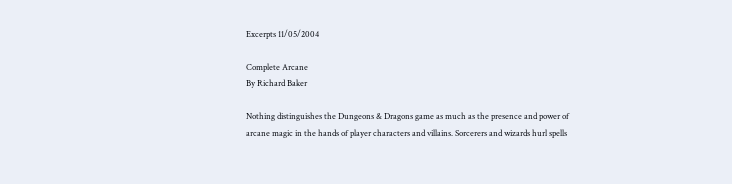Excerpts 11/05/2004

Complete Arcane
By Richard Baker

Nothing distinguishes the Dungeons & Dragons game as much as the presence and power of arcane magic in the hands of player characters and villains. Sorcerers and wizards hurl spells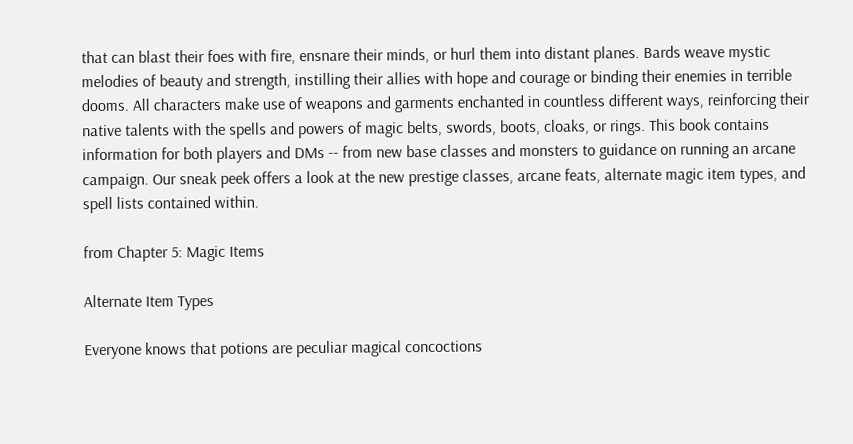that can blast their foes with fire, ensnare their minds, or hurl them into distant planes. Bards weave mystic melodies of beauty and strength, instilling their allies with hope and courage or binding their enemies in terrible dooms. All characters make use of weapons and garments enchanted in countless different ways, reinforcing their native talents with the spells and powers of magic belts, swords, boots, cloaks, or rings. This book contains information for both players and DMs -- from new base classes and monsters to guidance on running an arcane campaign. Our sneak peek offers a look at the new prestige classes, arcane feats, alternate magic item types, and spell lists contained within.

from Chapter 5: Magic Items

Alternate Item Types

Everyone knows that potions are peculiar magical concoctions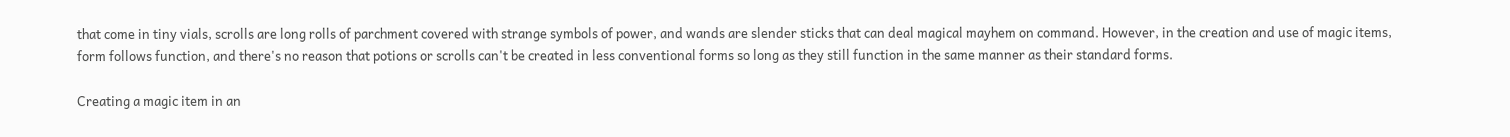that come in tiny vials, scrolls are long rolls of parchment covered with strange symbols of power, and wands are slender sticks that can deal magical mayhem on command. However, in the creation and use of magic items, form follows function, and there's no reason that potions or scrolls can't be created in less conventional forms so long as they still function in the same manner as their standard forms.

Creating a magic item in an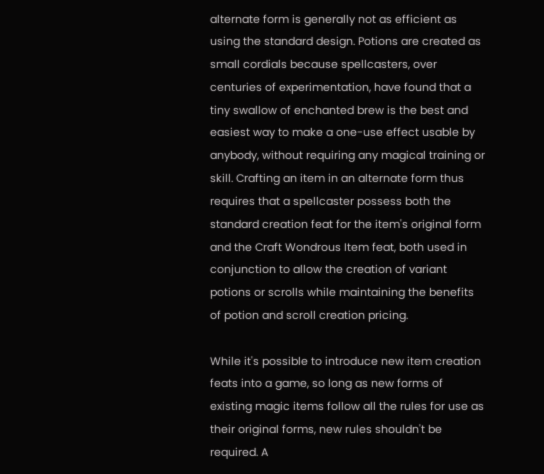alternate form is generally not as efficient as using the standard design. Potions are created as small cordials because spellcasters, over centuries of experimentation, have found that a tiny swallow of enchanted brew is the best and easiest way to make a one-use effect usable by anybody, without requiring any magical training or skill. Crafting an item in an alternate form thus requires that a spellcaster possess both the standard creation feat for the item's original form and the Craft Wondrous Item feat, both used in conjunction to allow the creation of variant potions or scrolls while maintaining the benefits of potion and scroll creation pricing.

While it's possible to introduce new item creation feats into a game, so long as new forms of existing magic items follow all the rules for use as their original forms, new rules shouldn't be required. A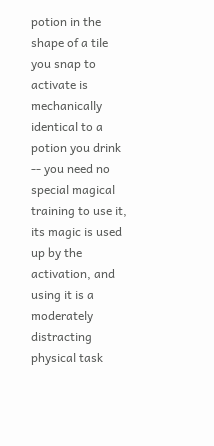potion in the shape of a tile you snap to activate is mechanically identical to a potion you drink -- you need no special magical training to use it, its magic is used up by the activation, and using it is a moderately distracting physical task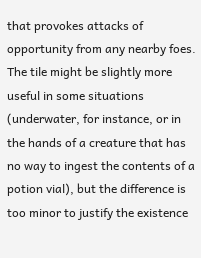that provokes attacks of opportunity from any nearby foes. The tile might be slightly more useful in some situations (underwater, for instance, or in the hands of a creature that has no way to ingest the contents of a potion vial), but the difference is too minor to justify the existence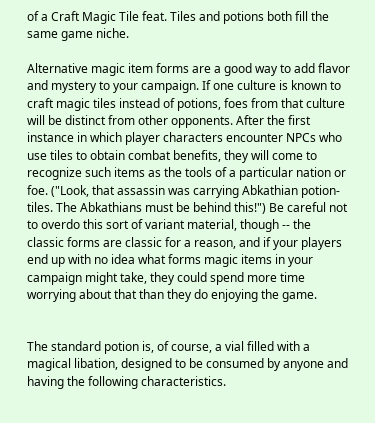of a Craft Magic Tile feat. Tiles and potions both fill the same game niche.

Alternative magic item forms are a good way to add flavor and mystery to your campaign. If one culture is known to craft magic tiles instead of potions, foes from that culture will be distinct from other opponents. After the first instance in which player characters encounter NPCs who use tiles to obtain combat benefits, they will come to recognize such items as the tools of a particular nation or foe. ("Look, that assassin was carrying Abkathian potion-tiles. The Abkathians must be behind this!") Be careful not to overdo this sort of variant material, though -- the classic forms are classic for a reason, and if your players end up with no idea what forms magic items in your campaign might take, they could spend more time worrying about that than they do enjoying the game.


The standard potion is, of course, a vial filled with a magical libation, designed to be consumed by anyone and having the following characteristics.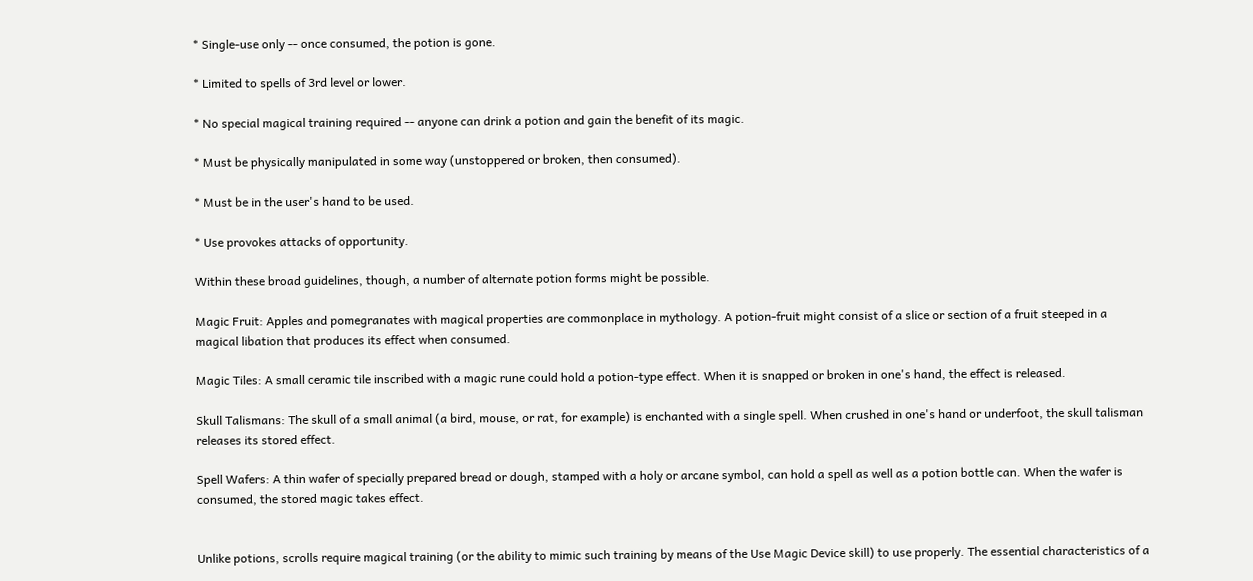* Single-use only -- once consumed, the potion is gone.

* Limited to spells of 3rd level or lower.

* No special magical training required -- anyone can drink a potion and gain the benefit of its magic.

* Must be physically manipulated in some way (unstoppered or broken, then consumed).

* Must be in the user's hand to be used.

* Use provokes attacks of opportunity.

Within these broad guidelines, though, a number of alternate potion forms might be possible.

Magic Fruit: Apples and pomegranates with magical properties are commonplace in mythology. A potion-fruit might consist of a slice or section of a fruit steeped in a magical libation that produces its effect when consumed.

Magic Tiles: A small ceramic tile inscribed with a magic rune could hold a potion-type effect. When it is snapped or broken in one's hand, the effect is released.

Skull Talismans: The skull of a small animal (a bird, mouse, or rat, for example) is enchanted with a single spell. When crushed in one's hand or underfoot, the skull talisman releases its stored effect.

Spell Wafers: A thin wafer of specially prepared bread or dough, stamped with a holy or arcane symbol, can hold a spell as well as a potion bottle can. When the wafer is consumed, the stored magic takes effect.


Unlike potions, scrolls require magical training (or the ability to mimic such training by means of the Use Magic Device skill) to use properly. The essential characteristics of a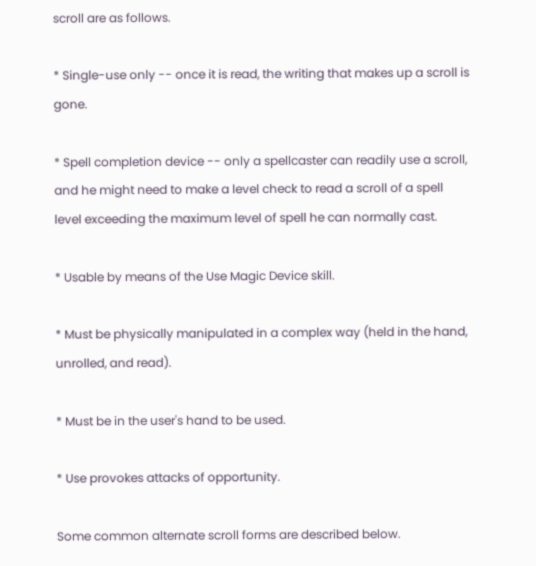scroll are as follows.

* Single-use only -- once it is read, the writing that makes up a scroll is gone.

* Spell completion device -- only a spellcaster can readily use a scroll, and he might need to make a level check to read a scroll of a spell level exceeding the maximum level of spell he can normally cast.

* Usable by means of the Use Magic Device skill.

* Must be physically manipulated in a complex way (held in the hand, unrolled, and read).

* Must be in the user's hand to be used.

* Use provokes attacks of opportunity.

Some common alternate scroll forms are described below.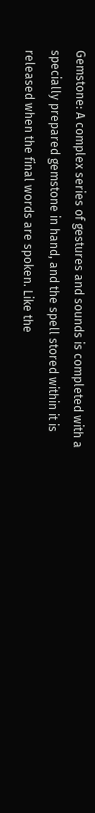Gemstone: A complex series of gestures and sounds is completed with a specially prepared gemstone in hand, and the spell stored within it is released when the final words are spoken. Like the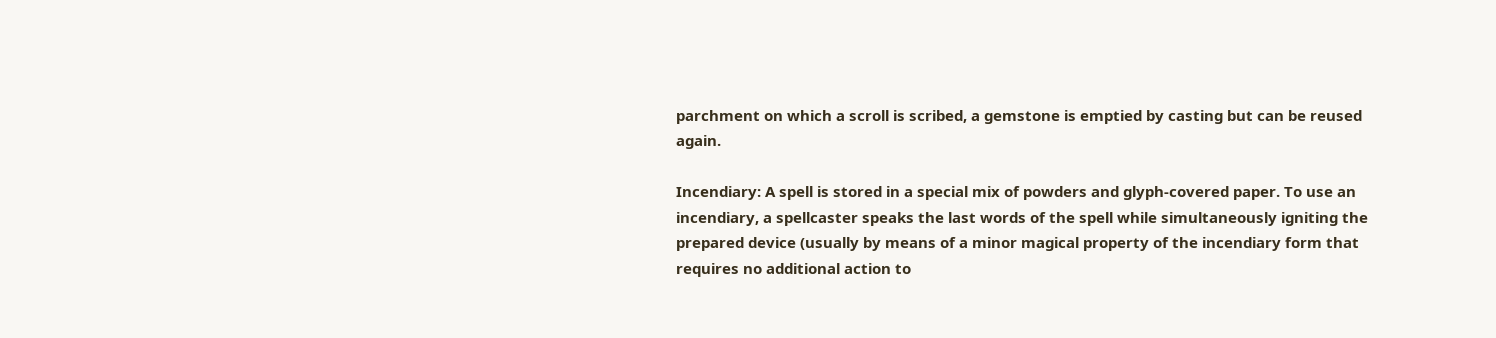parchment on which a scroll is scribed, a gemstone is emptied by casting but can be reused again.

Incendiary: A spell is stored in a special mix of powders and glyph-covered paper. To use an incendiary, a spellcaster speaks the last words of the spell while simultaneously igniting the prepared device (usually by means of a minor magical property of the incendiary form that requires no additional action to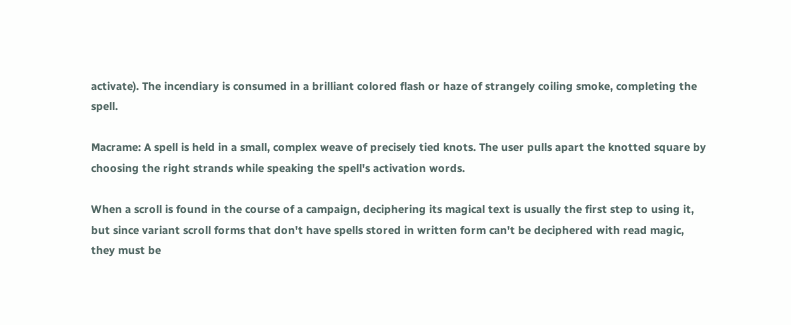activate). The incendiary is consumed in a brilliant colored flash or haze of strangely coiling smoke, completing the spell.

Macrame: A spell is held in a small, complex weave of precisely tied knots. The user pulls apart the knotted square by choosing the right strands while speaking the spell's activation words.

When a scroll is found in the course of a campaign, deciphering its magical text is usually the first step to using it, but since variant scroll forms that don't have spells stored in written form can't be deciphered with read magic, they must be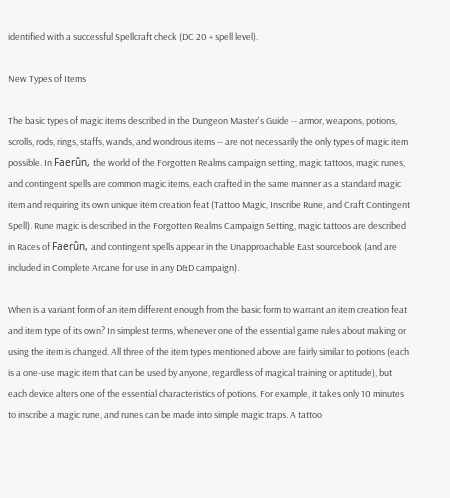identified with a successful Spellcraft check (DC 20 + spell level).

New Types of Items

The basic types of magic items described in the Dungeon Master's Guide -- armor, weapons, potions, scrolls, rods, rings, staffs, wands, and wondrous items -- are not necessarily the only types of magic item possible. In Faerûn, the world of the Forgotten Realms campaign setting, magic tattoos, magic runes, and contingent spells are common magic items, each crafted in the same manner as a standard magic item and requiring its own unique item creation feat (Tattoo Magic, Inscribe Rune, and Craft Contingent Spell). Rune magic is described in the Forgotten Realms Campaign Setting, magic tattoos are described in Races of Faerûn, and contingent spells appear in the Unapproachable East sourcebook (and are included in Complete Arcane for use in any D&D campaign).

When is a variant form of an item different enough from the basic form to warrant an item creation feat and item type of its own? In simplest terms, whenever one of the essential game rules about making or using the item is changed. All three of the item types mentioned above are fairly similar to potions (each is a one-use magic item that can be used by anyone, regardless of magical training or aptitude), but each device alters one of the essential characteristics of potions. For example, it takes only 10 minutes to inscribe a magic rune, and runes can be made into simple magic traps. A tattoo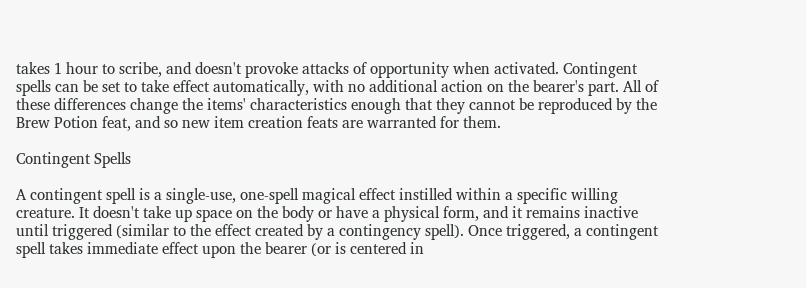takes 1 hour to scribe, and doesn't provoke attacks of opportunity when activated. Contingent spells can be set to take effect automatically, with no additional action on the bearer's part. All of these differences change the items' characteristics enough that they cannot be reproduced by the Brew Potion feat, and so new item creation feats are warranted for them.

Contingent Spells

A contingent spell is a single-use, one-spell magical effect instilled within a specific willing creature. It doesn't take up space on the body or have a physical form, and it remains inactive until triggered (similar to the effect created by a contingency spell). Once triggered, a contingent spell takes immediate effect upon the bearer (or is centered in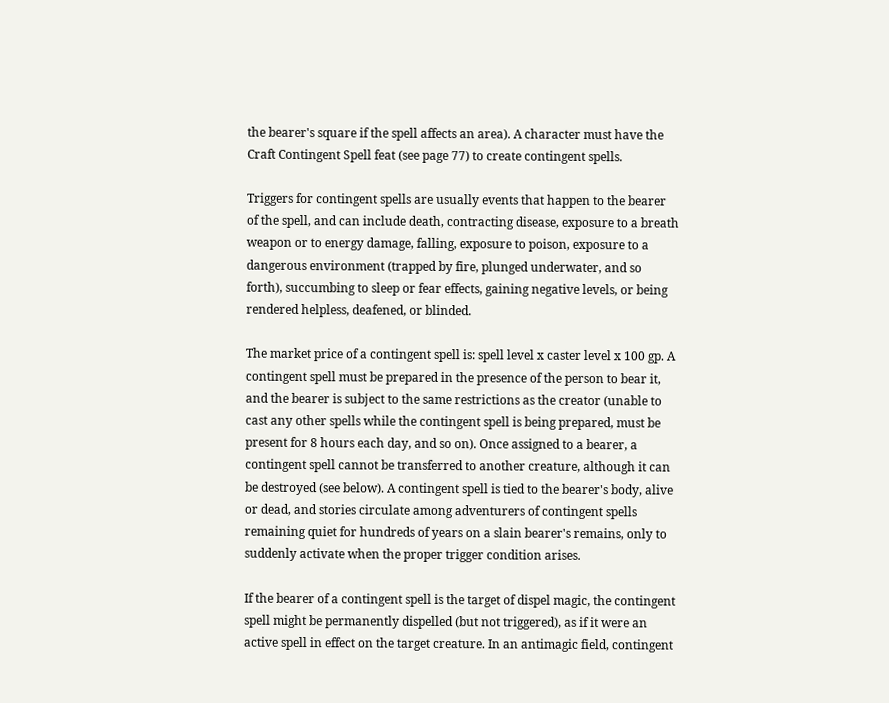the bearer's square if the spell affects an area). A character must have the Craft Contingent Spell feat (see page 77) to create contingent spells.

Triggers for contingent spells are usually events that happen to the bearer of the spell, and can include death, contracting disease, exposure to a breath weapon or to energy damage, falling, exposure to poison, exposure to a dangerous environment (trapped by fire, plunged underwater, and so forth), succumbing to sleep or fear effects, gaining negative levels, or being rendered helpless, deafened, or blinded.

The market price of a contingent spell is: spell level x caster level x 100 gp. A contingent spell must be prepared in the presence of the person to bear it, and the bearer is subject to the same restrictions as the creator (unable to cast any other spells while the contingent spell is being prepared, must be present for 8 hours each day, and so on). Once assigned to a bearer, a contingent spell cannot be transferred to another creature, although it can be destroyed (see below). A contingent spell is tied to the bearer's body, alive or dead, and stories circulate among adventurers of contingent spells remaining quiet for hundreds of years on a slain bearer's remains, only to suddenly activate when the proper trigger condition arises.

If the bearer of a contingent spell is the target of dispel magic, the contingent spell might be permanently dispelled (but not triggered), as if it were an active spell in effect on the target creature. In an antimagic field, contingent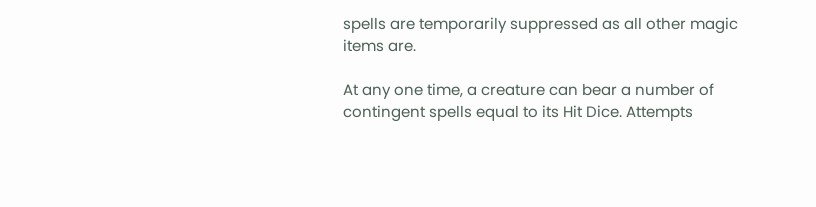spells are temporarily suppressed as all other magic items are.

At any one time, a creature can bear a number of contingent spells equal to its Hit Dice. Attempts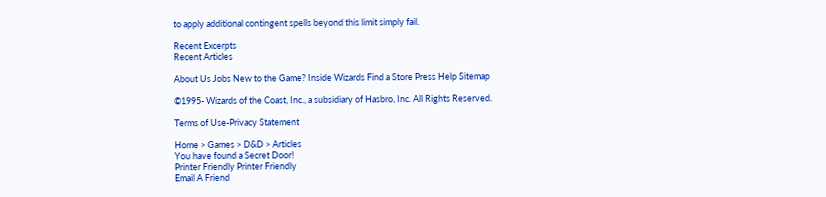to apply additional contingent spells beyond this limit simply fail.

Recent Excerpts
Recent Articles

About Us Jobs New to the Game? Inside Wizards Find a Store Press Help Sitemap

©1995- Wizards of the Coast, Inc., a subsidiary of Hasbro, Inc. All Rights Reserved.

Terms of Use-Privacy Statement

Home > Games > D&D > Articles
You have found a Secret Door!
Printer Friendly Printer Friendly
Email A Friend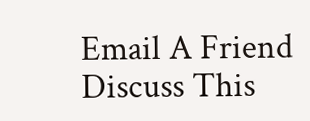Email A Friend
Discuss This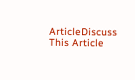ArticleDiscuss This Article